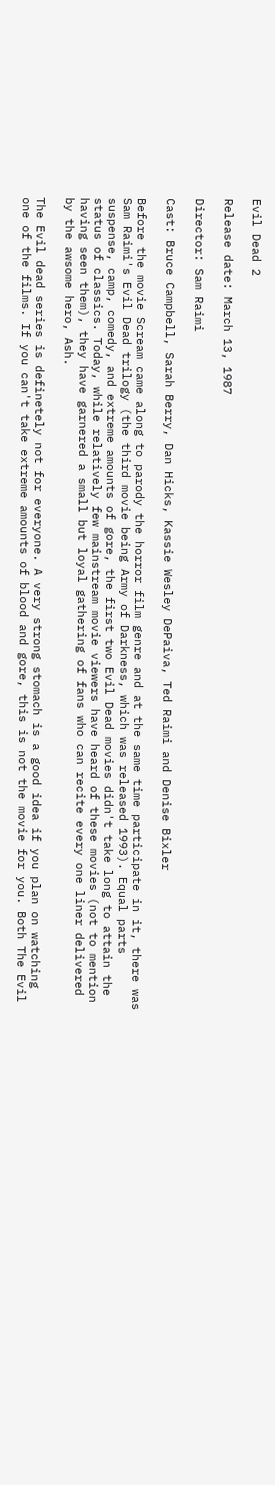Evil Dead 2

Release date: March 13, 1987

Director: Sam Raimi

Cast: Bruce Campbell, Sarah Berry, Dan Hicks, Kassie Wesley DePaiva, Ted Raimi and Denise Bixler

Before the movie Scream came along to parody the horror film genre and at the same time participate in it, there was Sam Raimi's Evil Dead trilogy (the third movie being Army of Darkness, which was released 1993). Equal parts suspense, camp, comedy, and extreme amounts of gore, the first two Evil Dead movies didn't take long to attain the status of classics. Today, while relatively few mainstream movie viewers have heard of these movies (not to mention having seen them), they have garnered a small but loyal gathering of fans who can recite every one liner delivered by the awsome hero, Ash.

The Evil dead series is definetely not for everyone. A very strong stomach is a good idea if you plan on watching one of the films. If you can't take extreme amounts of blood and gore, this is not the movie for you. Both The Evil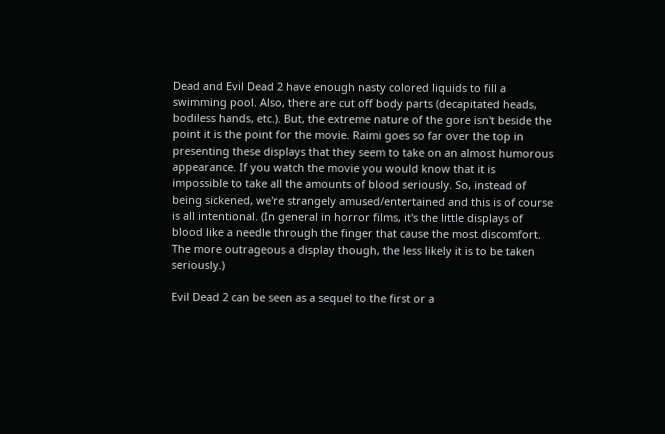Dead and Evil Dead 2 have enough nasty colored liquids to fill a swimming pool. Also, there are cut off body parts (decapitated heads, bodiless hands, etc.). But, the extreme nature of the gore isn't beside the point it is the point for the movie. Raimi goes so far over the top in presenting these displays that they seem to take on an almost humorous appearance. If you watch the movie you would know that it is impossible to take all the amounts of blood seriously. So, instead of being sickened, we're strangely amused/entertained and this is of course is all intentional. (In general in horror films, it's the little displays of blood like a needle through the finger that cause the most discomfort. The more outrageous a display though, the less likely it is to be taken seriously.)

Evil Dead 2 can be seen as a sequel to the first or a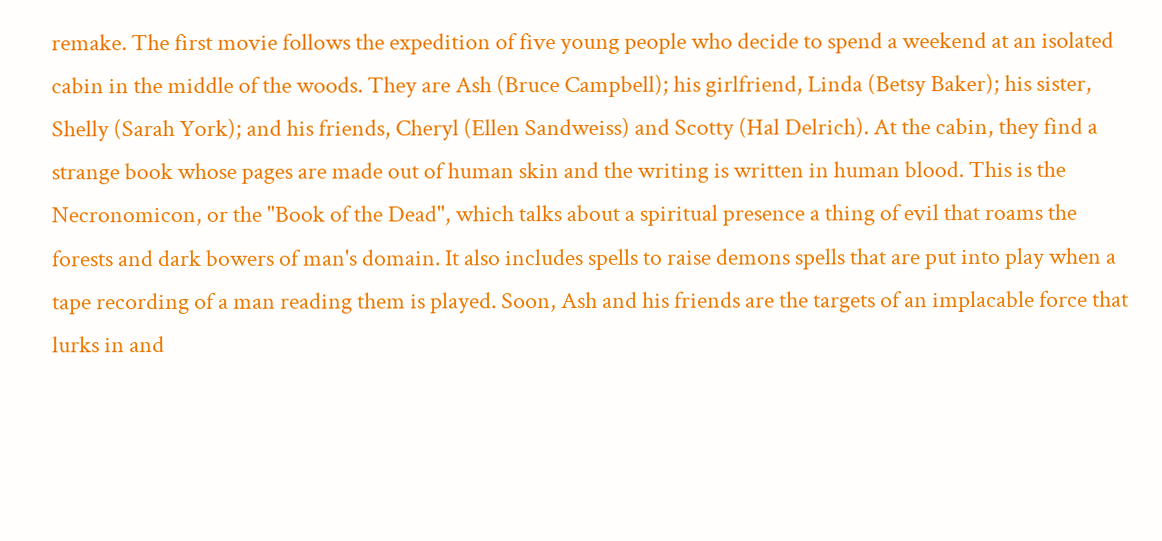remake. The first movie follows the expedition of five young people who decide to spend a weekend at an isolated cabin in the middle of the woods. They are Ash (Bruce Campbell); his girlfriend, Linda (Betsy Baker); his sister, Shelly (Sarah York); and his friends, Cheryl (Ellen Sandweiss) and Scotty (Hal Delrich). At the cabin, they find a strange book whose pages are made out of human skin and the writing is written in human blood. This is the Necronomicon, or the "Book of the Dead", which talks about a spiritual presence a thing of evil that roams the forests and dark bowers of man's domain. It also includes spells to raise demons spells that are put into play when a tape recording of a man reading them is played. Soon, Ash and his friends are the targets of an implacable force that lurks in and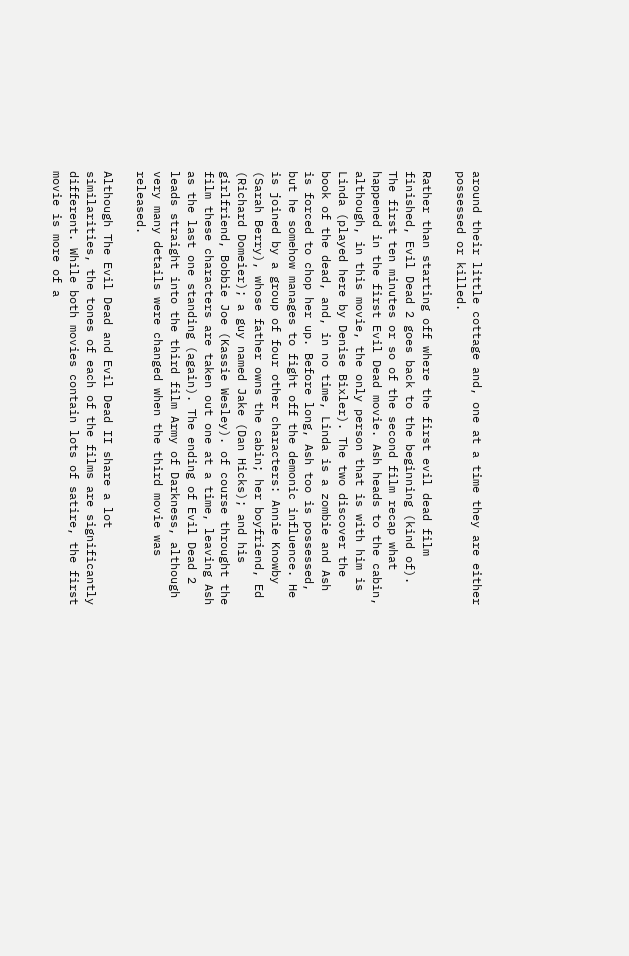around their little cottage and, one at a time they are either possessed or killed.

Rather than starting off where the first evil dead film finished, Evil Dead 2 goes back to the beginning (kind of). The first ten minutes or so of the second film recap what happened in the first Evil Dead movie. Ash heads to the cabin, although, in this movie, the only person that is with him is Linda (played here by Denise Bixler). The two discover the book of the dead, and, in no time, Linda is a zombie and Ash is forced to chop her up. Before long, Ash too is possessed, but he somehow manages to fight off the demonic influence. He is joined by a group of four other characters: Annie Knowby (Sarah Berry), whose father owns the cabin; her boyfriend, Ed (Richard Domeier); a guy named Jake (Dan Hicks); and his girlfriend, Bobbie Joe (Kassie Wesley). of course throught the film these characters are taken out one at a time, leaving Ash as the last one standing (again). The ending of Evil Dead 2 leads straight into the third film Army of Darkness, although very many details were changed when the third movie was released.

Although The Evil Dead and Evil Dead II share a lot similarities, the tones of each of the films are significantly different. While both movies contain lots of satire, the first movie is more of a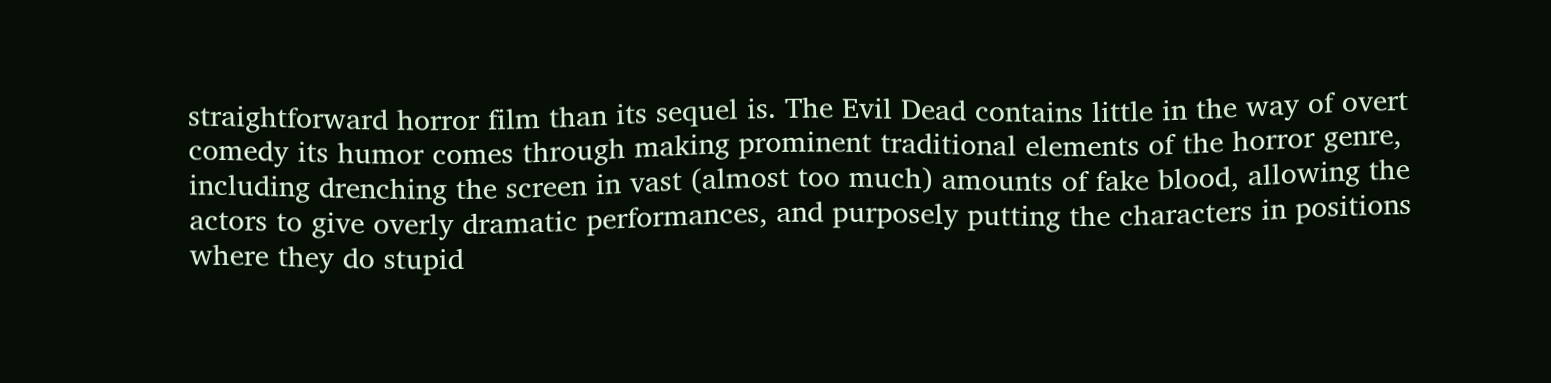straightforward horror film than its sequel is. The Evil Dead contains little in the way of overt comedy its humor comes through making prominent traditional elements of the horror genre, including drenching the screen in vast (almost too much) amounts of fake blood, allowing the actors to give overly dramatic performances, and purposely putting the characters in positions where they do stupid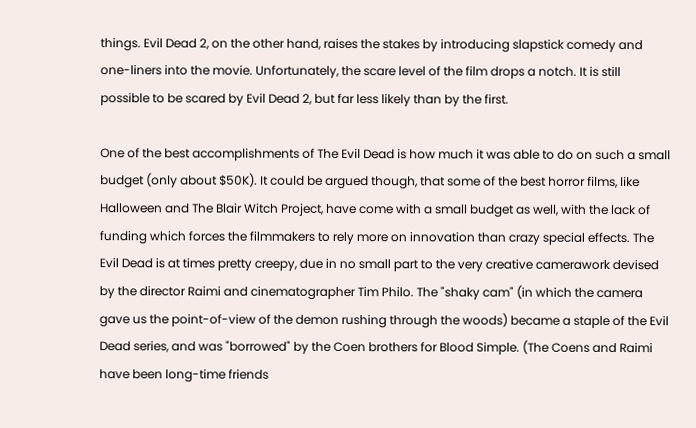things. Evil Dead 2, on the other hand, raises the stakes by introducing slapstick comedy and one-liners into the movie. Unfortunately, the scare level of the film drops a notch. It is still possible to be scared by Evil Dead 2, but far less likely than by the first.

One of the best accomplishments of The Evil Dead is how much it was able to do on such a small budget (only about $50K). It could be argued though, that some of the best horror films, like Halloween and The Blair Witch Project, have come with a small budget as well, with the lack of funding which forces the filmmakers to rely more on innovation than crazy special effects. The Evil Dead is at times pretty creepy, due in no small part to the very creative camerawork devised by the director Raimi and cinematographer Tim Philo. The "shaky cam" (in which the camera gave us the point-of-view of the demon rushing through the woods) became a staple of the Evil Dead series, and was "borrowed" by the Coen brothers for Blood Simple. (The Coens and Raimi have been long-time friends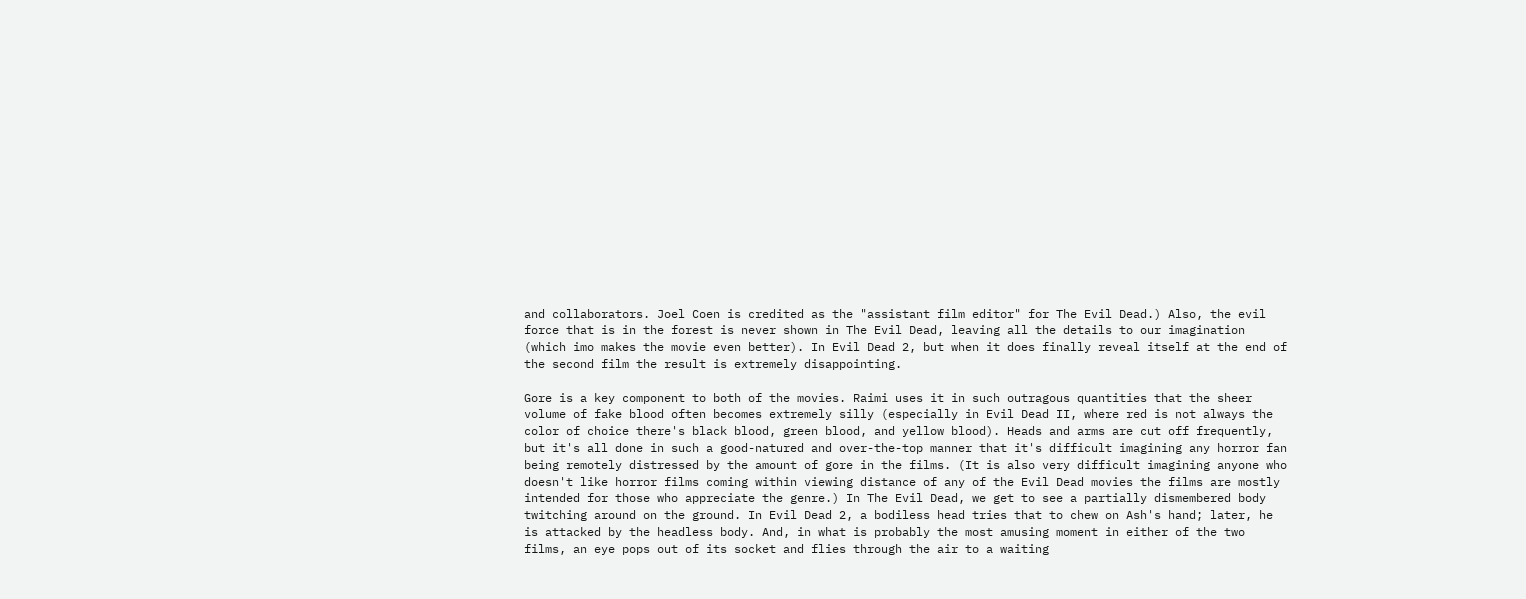and collaborators. Joel Coen is credited as the "assistant film editor" for The Evil Dead.) Also, the evil force that is in the forest is never shown in The Evil Dead, leaving all the details to our imagination (which imo makes the movie even better). In Evil Dead 2, but when it does finally reveal itself at the end of the second film the result is extremely disappointing.

Gore is a key component to both of the movies. Raimi uses it in such outragous quantities that the sheer volume of fake blood often becomes extremely silly (especially in Evil Dead II, where red is not always the color of choice there's black blood, green blood, and yellow blood). Heads and arms are cut off frequently, but it's all done in such a good-natured and over-the-top manner that it's difficult imagining any horror fan being remotely distressed by the amount of gore in the films. (It is also very difficult imagining anyone who doesn't like horror films coming within viewing distance of any of the Evil Dead movies the films are mostly intended for those who appreciate the genre.) In The Evil Dead, we get to see a partially dismembered body twitching around on the ground. In Evil Dead 2, a bodiless head tries that to chew on Ash's hand; later, he is attacked by the headless body. And, in what is probably the most amusing moment in either of the two films, an eye pops out of its socket and flies through the air to a waiting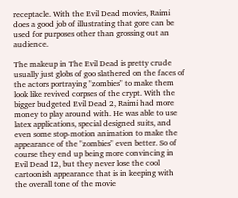receptacle. With the Evil Dead movies, Raimi does a good job of illustrating that gore can be used for purposes other than grossing out an audience.

The makeup in The Evil Dead is pretty crude usually just globs of goo slathered on the faces of the actors portraying "zombies" to make them look like revived corpses of the crypt. With the bigger budgeted Evil Dead 2, Raimi had more money to play around with. He was able to use latex applications, special designed suits, and even some stop-motion animation to make the appearance of the "zombies" even better. So of course they end up being more convincing in Evil Dead I2, but they never lose the cool cartoonish appearance that is in keeping with the overall tone of the movie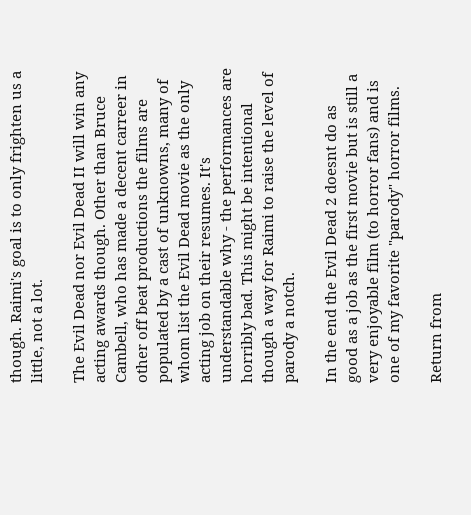though. Raimi's goal is to only frighten us a little, not a lot.

The Evil Dead nor Evil Dead II will win any acting awards though. Other than Bruce Cambell, who has made a decent carreer in other off beat productions the films are populated by a cast of unknowns, many of whom list the Evil Dead movie as the only acting job on their resumes. It's understandable why - the performances are horribly bad. This might be intentional though a way for Raimi to raise the level of parody a notch.

In the end the Evil Dead 2 doesnt do as good as a job as the first movie but is still a very enjoyable film (to horror fans) and is one of my favorite "parody" horror films.

Return from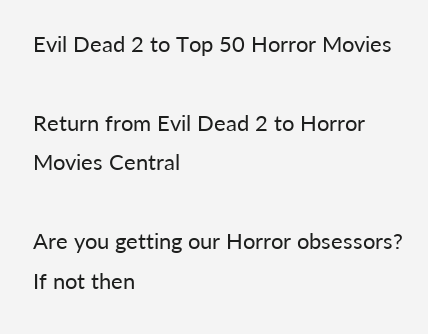Evil Dead 2 to Top 50 Horror Movies

Return from Evil Dead 2 to Horror Movies Central

Are you getting our Horror obsessors?
If not then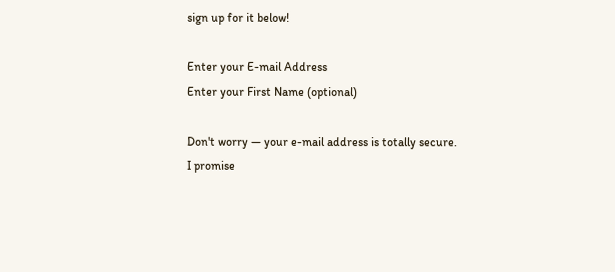sign up for it below!

Enter your E-mail Address
Enter your First Name (optional)

Don't worry — your e-mail address is totally secure.
I promise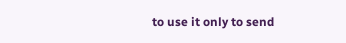to use it only to send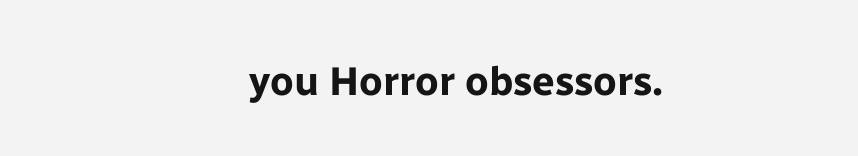you Horror obsessors.